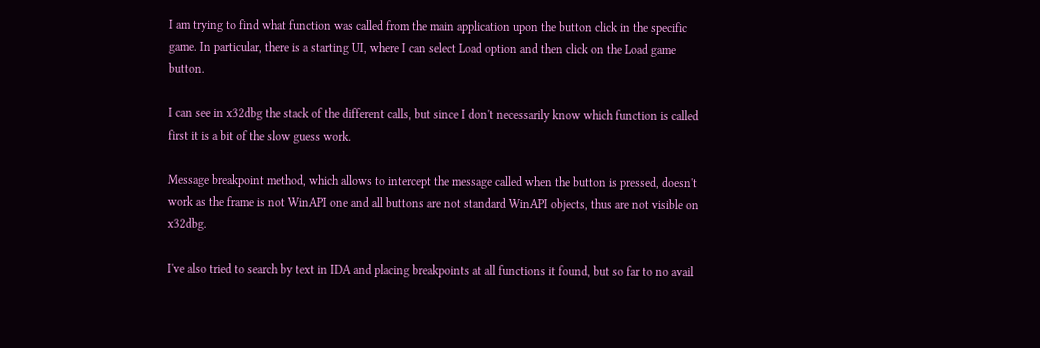I am trying to find what function was called from the main application upon the button click in the specific game. In particular, there is a starting UI, where I can select Load option and then click on the Load game button.

I can see in x32dbg the stack of the different calls, but since I don't necessarily know which function is called first it is a bit of the slow guess work.

Message breakpoint method, which allows to intercept the message called when the button is pressed, doesn't work as the frame is not WinAPI one and all buttons are not standard WinAPI objects, thus are not visible on x32dbg.

I've also tried to search by text in IDA and placing breakpoints at all functions it found, but so far to no avail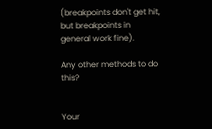(breakpoints don't get hit, but breakpoints in general work fine).

Any other methods to do this?


Your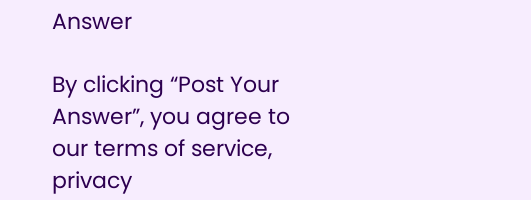Answer

By clicking “Post Your Answer”, you agree to our terms of service, privacy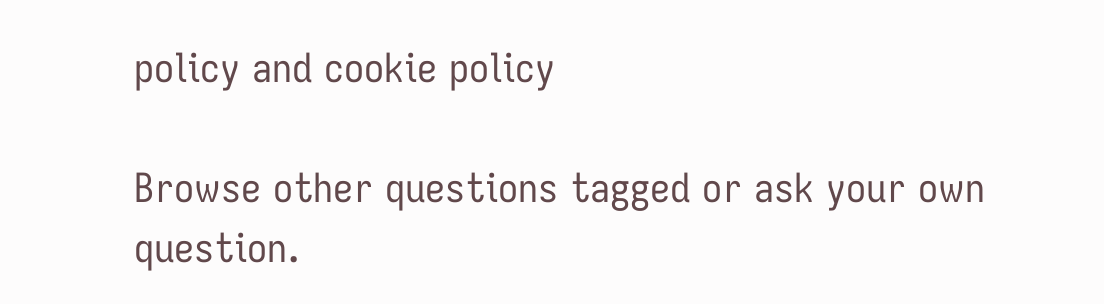policy and cookie policy

Browse other questions tagged or ask your own question.